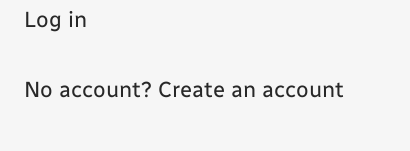Log in

No account? Create an account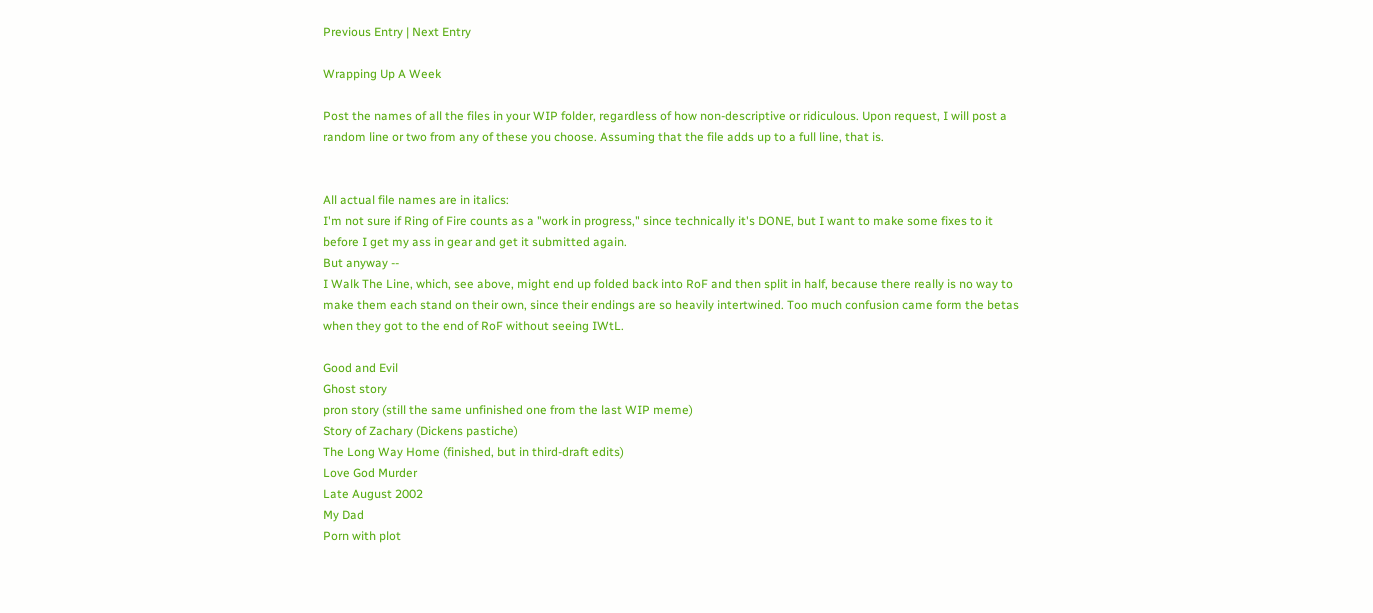Previous Entry | Next Entry

Wrapping Up A Week

Post the names of all the files in your WIP folder, regardless of how non-descriptive or ridiculous. Upon request, I will post a random line or two from any of these you choose. Assuming that the file adds up to a full line, that is.


All actual file names are in italics:
I'm not sure if Ring of Fire counts as a "work in progress," since technically it's DONE, but I want to make some fixes to it before I get my ass in gear and get it submitted again.
But anyway --
I Walk The Line, which, see above, might end up folded back into RoF and then split in half, because there really is no way to make them each stand on their own, since their endings are so heavily intertwined. Too much confusion came form the betas when they got to the end of RoF without seeing IWtL.

Good and Evil
Ghost story
pron story (still the same unfinished one from the last WIP meme)
Story of Zachary (Dickens pastiche)
The Long Way Home (finished, but in third-draft edits)
Love God Murder
Late August 2002
My Dad
Porn with plot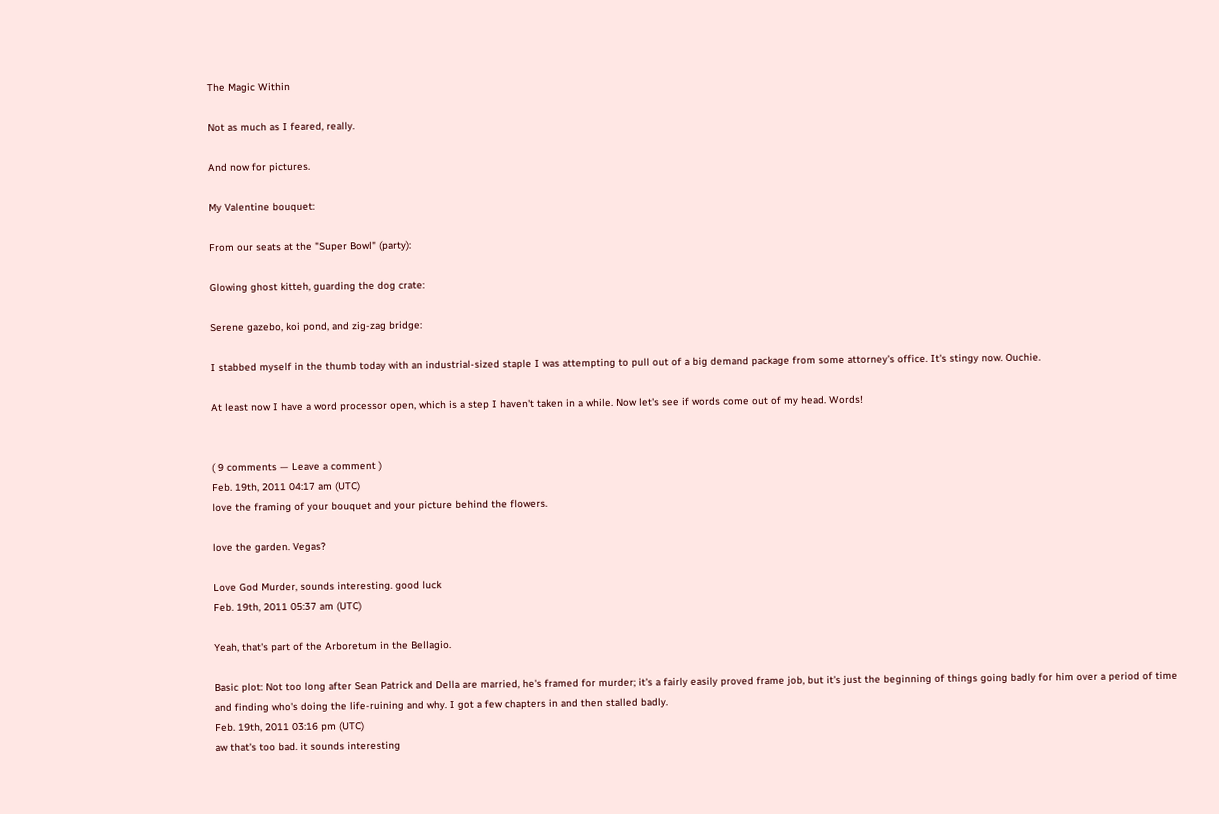The Magic Within

Not as much as I feared, really.

And now for pictures.

My Valentine bouquet:

From our seats at the "Super Bowl" (party):

Glowing ghost kitteh, guarding the dog crate:

Serene gazebo, koi pond, and zig-zag bridge:

I stabbed myself in the thumb today with an industrial-sized staple I was attempting to pull out of a big demand package from some attorney's office. It's stingy now. Ouchie.

At least now I have a word processor open, which is a step I haven't taken in a while. Now let's see if words come out of my head. Words!


( 9 comments — Leave a comment )
Feb. 19th, 2011 04:17 am (UTC)
love the framing of your bouquet and your picture behind the flowers.

love the garden. Vegas?

Love God Murder, sounds interesting. good luck
Feb. 19th, 2011 05:37 am (UTC)

Yeah, that's part of the Arboretum in the Bellagio.

Basic plot: Not too long after Sean Patrick and Della are married, he's framed for murder; it's a fairly easily proved frame job, but it's just the beginning of things going badly for him over a period of time and finding who's doing the life-ruining and why. I got a few chapters in and then stalled badly.
Feb. 19th, 2011 03:16 pm (UTC)
aw that's too bad. it sounds interesting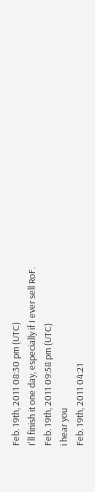Feb. 19th, 2011 08:30 pm (UTC)
I'll finish it one day, especially if I ever sell RoF.
Feb. 19th, 2011 09:58 pm (UTC)
i hear you
Feb. 19th, 2011 04:21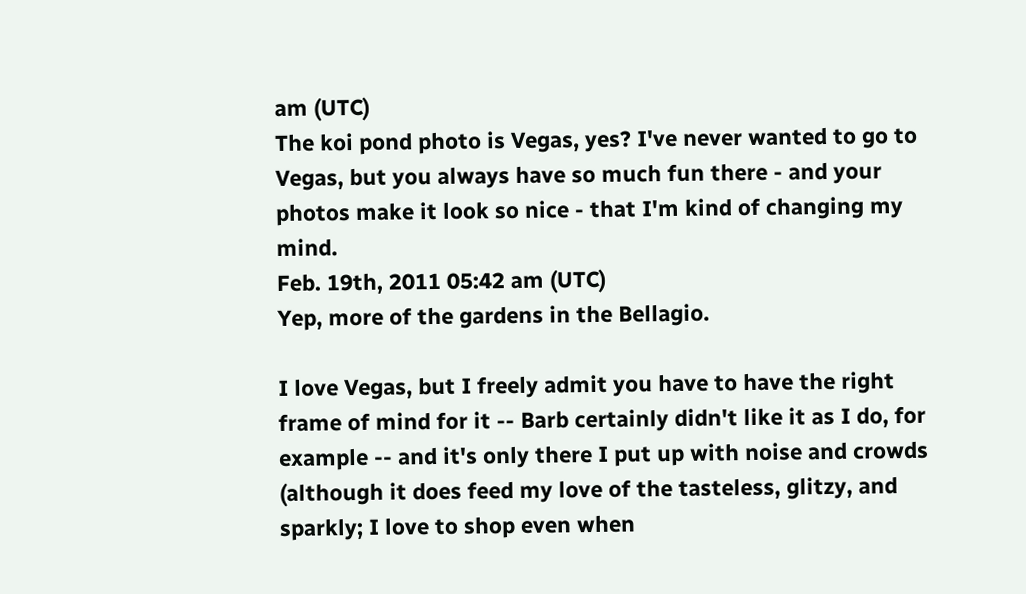am (UTC)
The koi pond photo is Vegas, yes? I've never wanted to go to Vegas, but you always have so much fun there - and your photos make it look so nice - that I'm kind of changing my mind.
Feb. 19th, 2011 05:42 am (UTC)
Yep, more of the gardens in the Bellagio.

I love Vegas, but I freely admit you have to have the right frame of mind for it -- Barb certainly didn't like it as I do, for example -- and it's only there I put up with noise and crowds (although it does feed my love of the tasteless, glitzy, and sparkly; I love to shop even when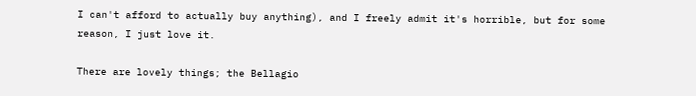I can't afford to actually buy anything), and I freely admit it's horrible, but for some reason, I just love it.

There are lovely things; the Bellagio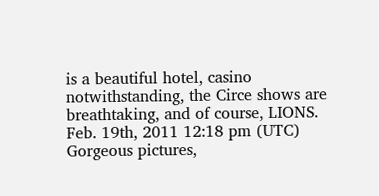is a beautiful hotel, casino notwithstanding, the Circe shows are breathtaking, and of course, LIONS.
Feb. 19th, 2011 12:18 pm (UTC)
Gorgeous pictures,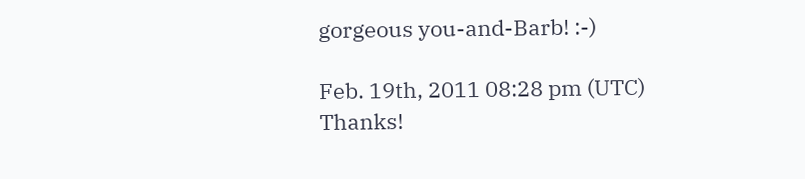gorgeous you-and-Barb! :-)

Feb. 19th, 2011 08:28 pm (UTC)
Thanks!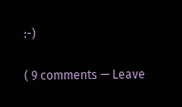:-)

( 9 comments — Leave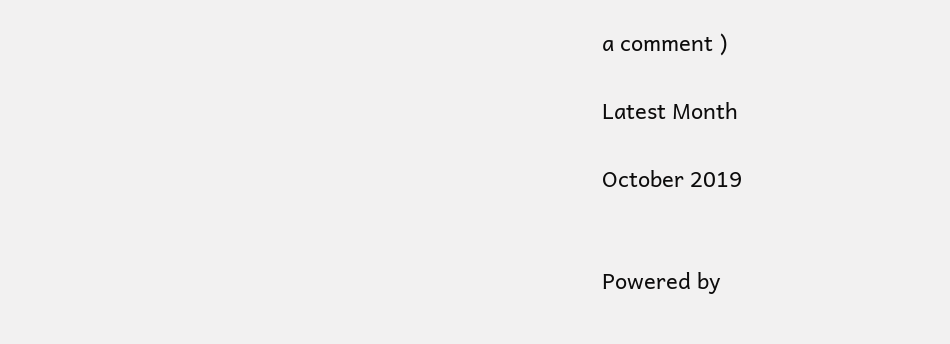a comment )

Latest Month

October 2019


Powered by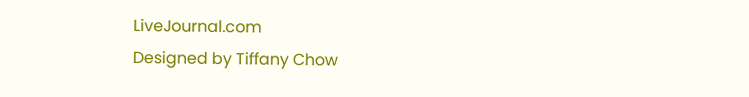LiveJournal.com
Designed by Tiffany Chow